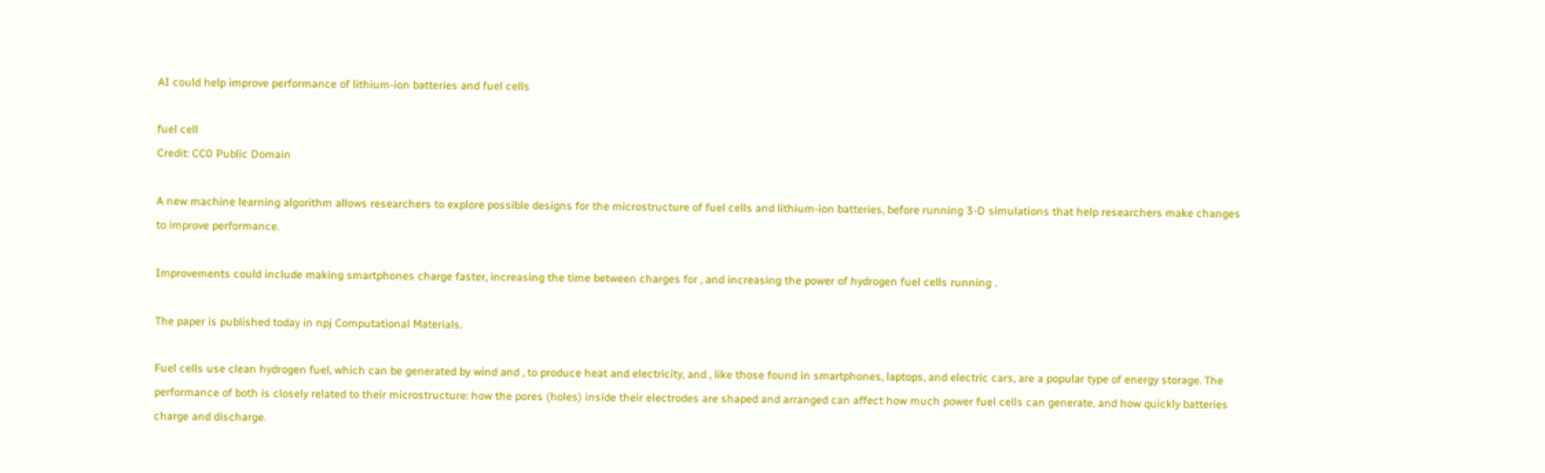AI could help improve performance of lithium-ion batteries and fuel cells

fuel cell
Credit: CC0 Public Domain

A new machine learning algorithm allows researchers to explore possible designs for the microstructure of fuel cells and lithium-ion batteries, before running 3-D simulations that help researchers make changes to improve performance.

Improvements could include making smartphones charge faster, increasing the time between charges for , and increasing the power of hydrogen fuel cells running .

The paper is published today in npj Computational Materials.

Fuel cells use clean hydrogen fuel, which can be generated by wind and , to produce heat and electricity, and , like those found in smartphones, laptops, and electric cars, are a popular type of energy storage. The performance of both is closely related to their microstructure: how the pores (holes) inside their electrodes are shaped and arranged can affect how much power fuel cells can generate, and how quickly batteries charge and discharge.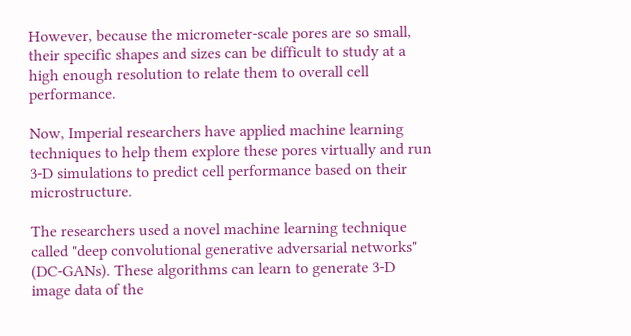However, because the micrometer-scale pores are so small, their specific shapes and sizes can be difficult to study at a high enough resolution to relate them to overall cell performance.

Now, Imperial researchers have applied machine learning techniques to help them explore these pores virtually and run 3-D simulations to predict cell performance based on their microstructure.

The researchers used a novel machine learning technique called "deep convolutional generative adversarial networks" (DC-GANs). These algorithms can learn to generate 3-D image data of the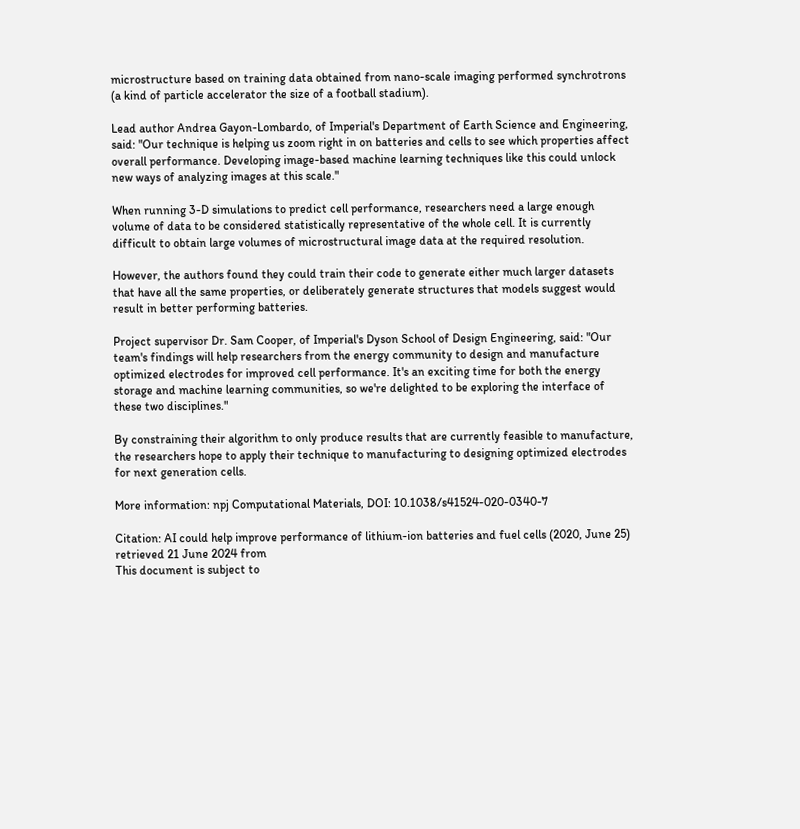microstructure based on training data obtained from nano-scale imaging performed synchrotrons (a kind of particle accelerator the size of a football stadium).

Lead author Andrea Gayon-Lombardo, of Imperial's Department of Earth Science and Engineering, said: "Our technique is helping us zoom right in on batteries and cells to see which properties affect overall performance. Developing image-based machine learning techniques like this could unlock new ways of analyzing images at this scale."

When running 3-D simulations to predict cell performance, researchers need a large enough volume of data to be considered statistically representative of the whole cell. It is currently difficult to obtain large volumes of microstructural image data at the required resolution.

However, the authors found they could train their code to generate either much larger datasets that have all the same properties, or deliberately generate structures that models suggest would result in better performing batteries.

Project supervisor Dr. Sam Cooper, of Imperial's Dyson School of Design Engineering, said: "Our team's findings will help researchers from the energy community to design and manufacture optimized electrodes for improved cell performance. It's an exciting time for both the energy storage and machine learning communities, so we're delighted to be exploring the interface of these two disciplines."

By constraining their algorithm to only produce results that are currently feasible to manufacture, the researchers hope to apply their technique to manufacturing to designing optimized electrodes for next generation cells.

More information: npj Computational Materials, DOI: 10.1038/s41524-020-0340-7

Citation: AI could help improve performance of lithium-ion batteries and fuel cells (2020, June 25) retrieved 21 June 2024 from
This document is subject to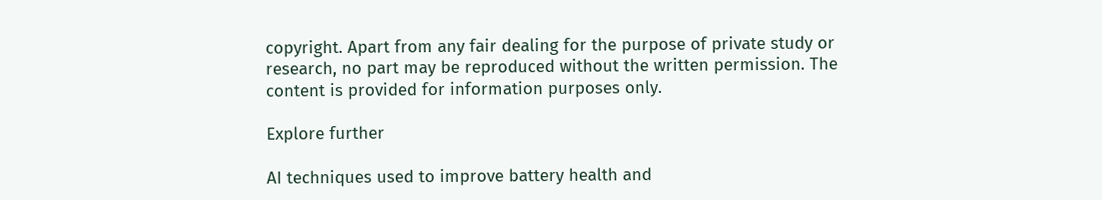copyright. Apart from any fair dealing for the purpose of private study or research, no part may be reproduced without the written permission. The content is provided for information purposes only.

Explore further

AI techniques used to improve battery health and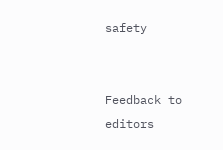safety


Feedback to editors